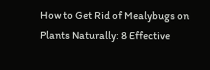How to Get Rid of Mealybugs on Plants Naturally: 8 Effective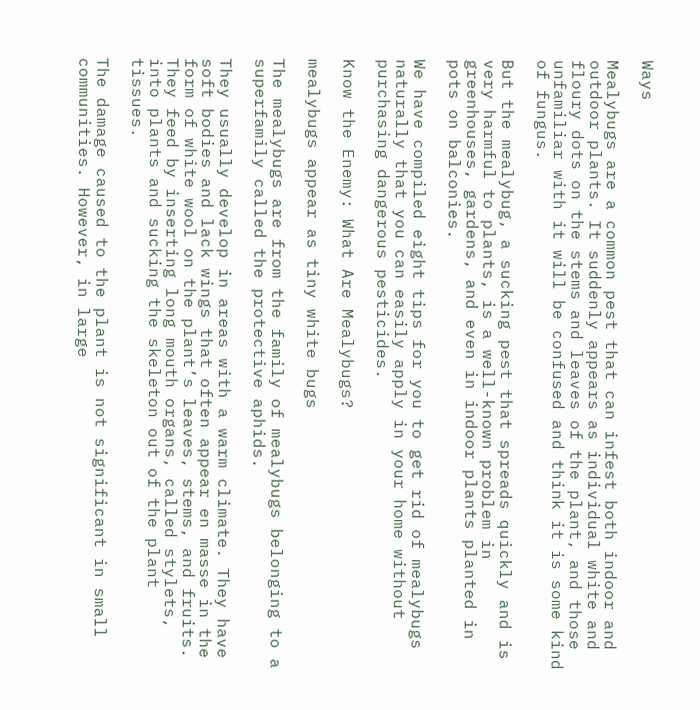Ways

Mealybugs are a common pest that can infest both indoor and outdoor plants. It suddenly appears as individual white and floury dots on the stems and leaves of the plant, and those unfamiliar with it will be confused and think it is some kind of fungus.

But the mealybug, a sucking pest that spreads quickly and is very harmful to plants, is a well-known problem in greenhouses, gardens, and even in indoor plants planted in pots on balconies.

We have compiled eight tips for you to get rid of mealybugs naturally that you can easily apply in your home without purchasing dangerous pesticides.

Know the Enemy: What Are Mealybugs?

mealybugs appear as tiny white bugs

The mealybugs are from the family of mealybugs belonging to a superfamily called the protective aphids.

They usually develop in areas with a warm climate. They have soft bodies and lack wings that often appear en masse in the form of white wool on the plant’s leaves, stems, and fruits. They feed by inserting long mouth organs, called stylets, into plants and sucking the skeleton out of the plant tissues.

The damage caused to the plant is not significant in small communities. However, in large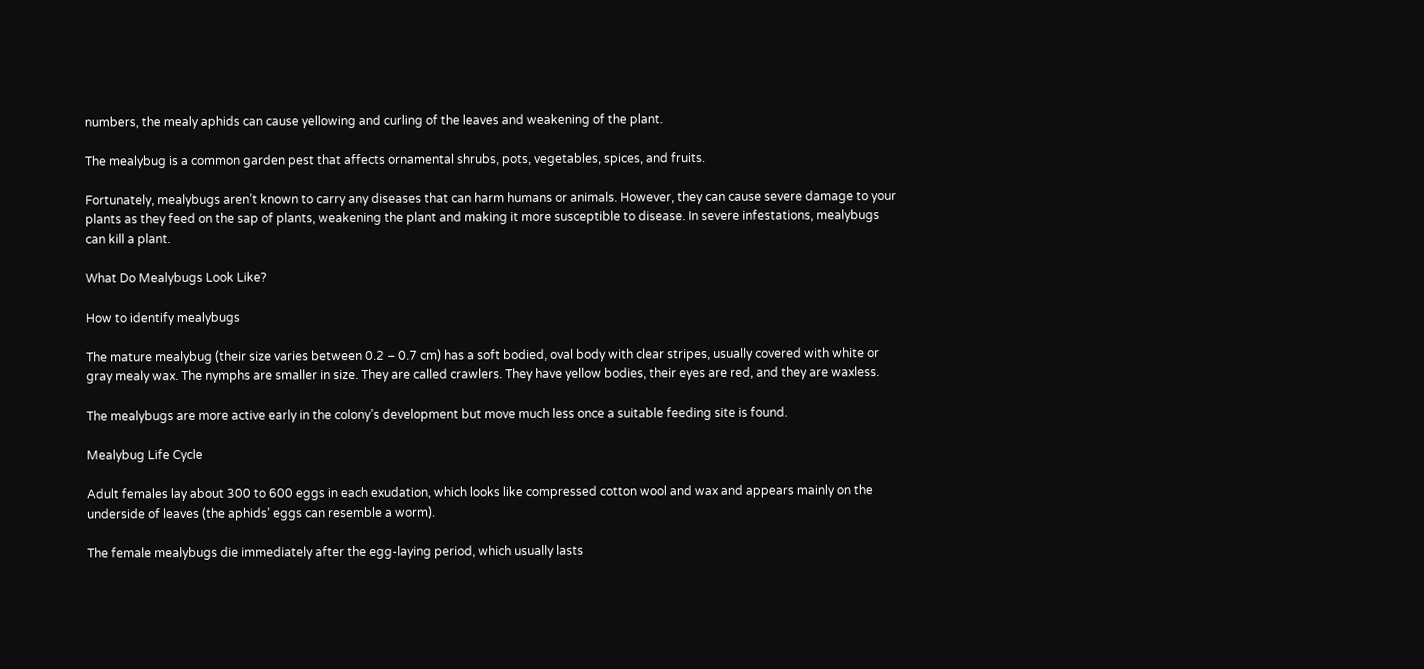numbers, the mealy aphids can cause yellowing and curling of the leaves and weakening of the plant.

The mealybug is a common garden pest that affects ornamental shrubs, pots, vegetables, spices, and fruits.

Fortunately, mealybugs aren’t known to carry any diseases that can harm humans or animals. However, they can cause severe damage to your plants as they feed on the sap of plants, weakening the plant and making it more susceptible to disease. In severe infestations, mealybugs can kill a plant.

What Do Mealybugs Look Like?

How to identify mealybugs

The mature mealybug (their size varies between 0.2 – 0.7 cm) has a soft bodied, oval body with clear stripes, usually covered with white or gray mealy wax. The nymphs are smaller in size. They are called crawlers. They have yellow bodies, their eyes are red, and they are waxless.

The mealybugs are more active early in the colony’s development but move much less once a suitable feeding site is found.

Mealybug Life Cycle

Adult females lay about 300 to 600 eggs in each exudation, which looks like compressed cotton wool and wax and appears mainly on the underside of leaves (the aphids’ eggs can resemble a worm).

The female mealybugs die immediately after the egg-laying period, which usually lasts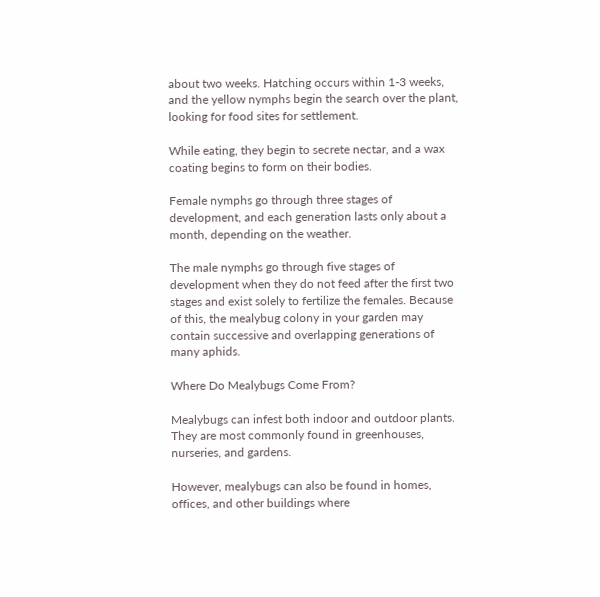about two weeks. Hatching occurs within 1-3 weeks, and the yellow nymphs begin the search over the plant, looking for food sites for settlement.

While eating, they begin to secrete nectar, and a wax coating begins to form on their bodies.

Female nymphs go through three stages of development, and each generation lasts only about a month, depending on the weather.

The male nymphs go through five stages of development when they do not feed after the first two stages and exist solely to fertilize the females. Because of this, the mealybug colony in your garden may contain successive and overlapping generations of many aphids.

Where Do Mealybugs Come From?

Mealybugs can infest both indoor and outdoor plants. They are most commonly found in greenhouses, nurseries, and gardens.

However, mealybugs can also be found in homes, offices, and other buildings where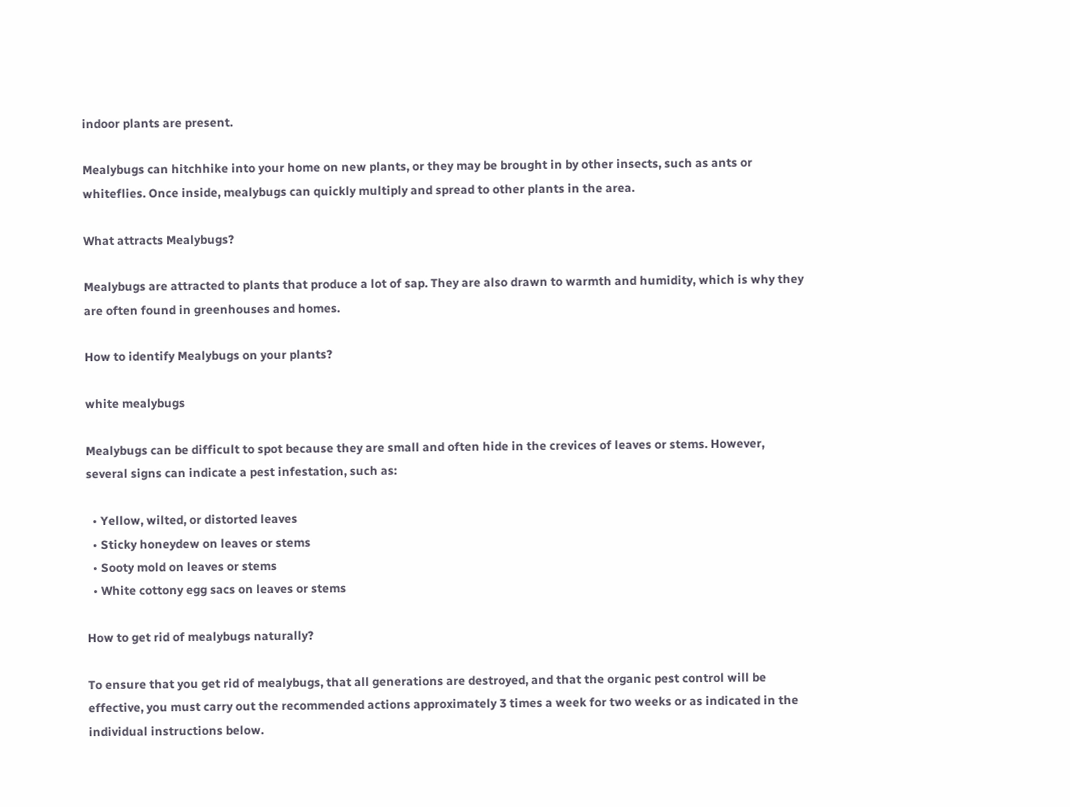indoor plants are present.

Mealybugs can hitchhike into your home on new plants, or they may be brought in by other insects, such as ants or whiteflies. Once inside, mealybugs can quickly multiply and spread to other plants in the area.

What attracts Mealybugs?

Mealybugs are attracted to plants that produce a lot of sap. They are also drawn to warmth and humidity, which is why they are often found in greenhouses and homes.

How to identify Mealybugs on your plants?

white mealybugs

Mealybugs can be difficult to spot because they are small and often hide in the crevices of leaves or stems. However, several signs can indicate a pest infestation, such as:

  • Yellow, wilted, or distorted leaves
  • Sticky honeydew on leaves or stems
  • Sooty mold on leaves or stems
  • White cottony egg sacs on leaves or stems

How to get rid of mealybugs naturally?

To ensure that you get rid of mealybugs, that all generations are destroyed, and that the organic pest control will be effective, you must carry out the recommended actions approximately 3 times a week for two weeks or as indicated in the individual instructions below.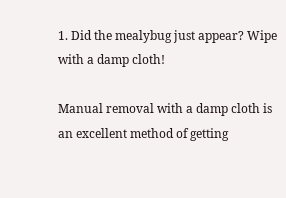1. Did the mealybug just appear? Wipe with a damp cloth!

Manual removal with a damp cloth is an excellent method of getting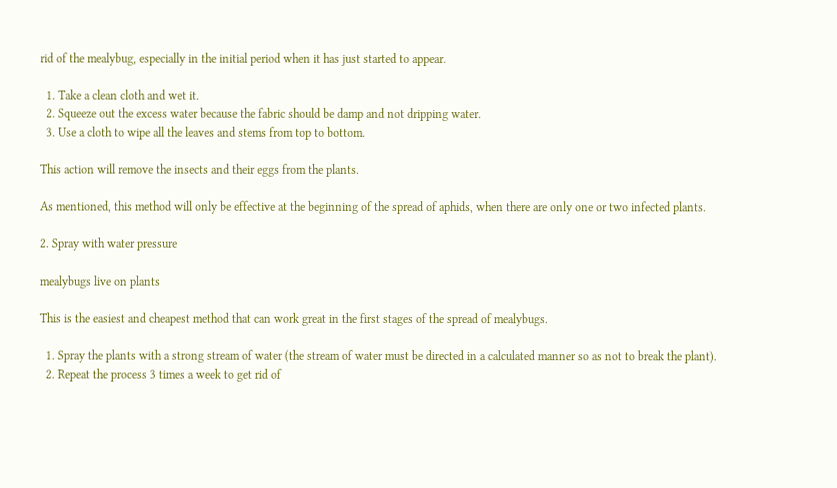rid of the mealybug, especially in the initial period when it has just started to appear.

  1. Take a clean cloth and wet it.
  2. Squeeze out the excess water because the fabric should be damp and not dripping water.
  3. Use a cloth to wipe all the leaves and stems from top to bottom.

This action will remove the insects and their eggs from the plants.

As mentioned, this method will only be effective at the beginning of the spread of aphids, when there are only one or two infected plants.

2. Spray with water pressure

mealybugs live on plants

This is the easiest and cheapest method that can work great in the first stages of the spread of mealybugs.

  1. Spray the plants with a strong stream of water (the stream of water must be directed in a calculated manner so as not to break the plant).
  2. Repeat the process 3 times a week to get rid of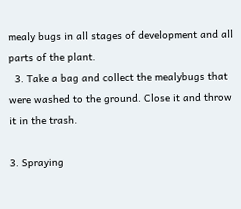mealy bugs in all stages of development and all parts of the plant.
  3. Take a bag and collect the mealybugs that were washed to the ground. Close it and throw it in the trash.

3. Spraying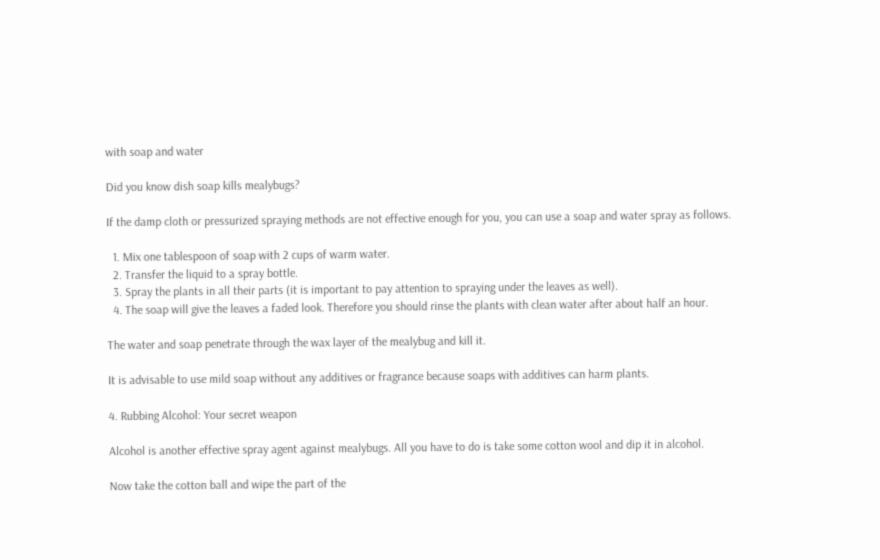with soap and water

Did you know dish soap kills mealybugs?

If the damp cloth or pressurized spraying methods are not effective enough for you, you can use a soap and water spray as follows.

  1. Mix one tablespoon of soap with 2 cups of warm water.
  2. Transfer the liquid to a spray bottle.
  3. Spray the plants in all their parts (it is important to pay attention to spraying under the leaves as well).
  4. The soap will give the leaves a faded look. Therefore you should rinse the plants with clean water after about half an hour.

The water and soap penetrate through the wax layer of the mealybug and kill it.

It is advisable to use mild soap without any additives or fragrance because soaps with additives can harm plants.

4. Rubbing Alcohol: Your secret weapon

Alcohol is another effective spray agent against mealybugs. All you have to do is take some cotton wool and dip it in alcohol.

Now take the cotton ball and wipe the part of the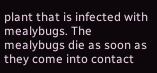plant that is infected with mealybugs. The mealybugs die as soon as they come into contact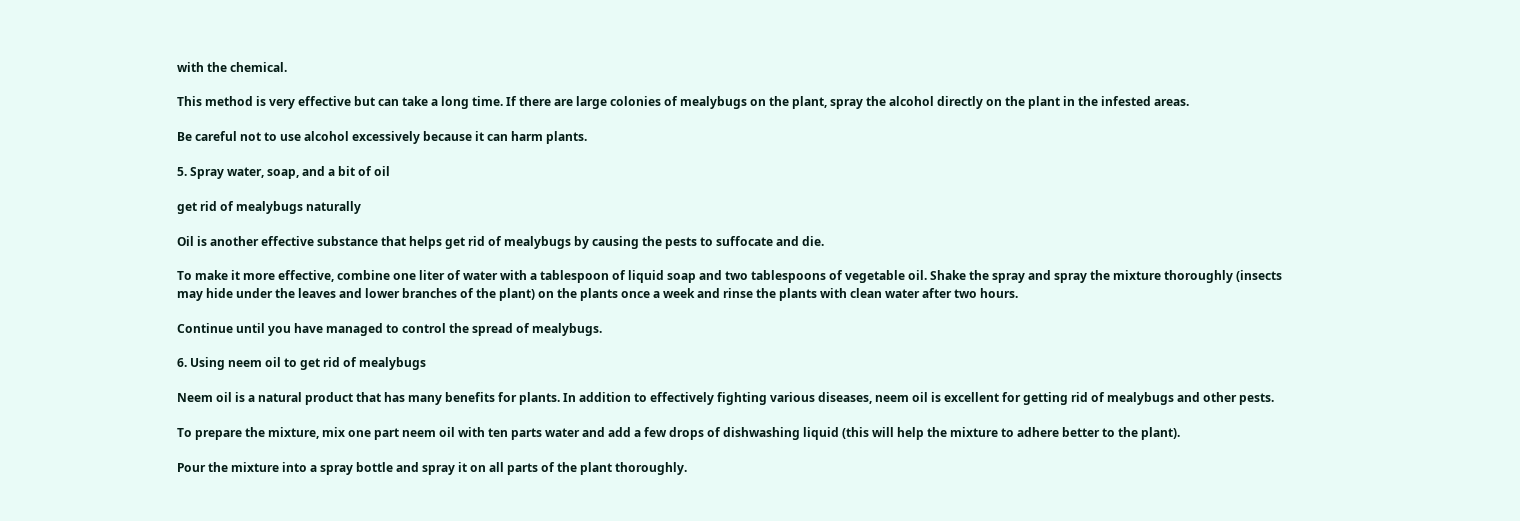with the chemical.

This method is very effective but can take a long time. If there are large colonies of mealybugs on the plant, spray the alcohol directly on the plant in the infested areas.

Be careful not to use alcohol excessively because it can harm plants.

5. Spray water, soap, and a bit of oil

get rid of mealybugs naturally

Oil is another effective substance that helps get rid of mealybugs by causing the pests to suffocate and die.

To make it more effective, combine one liter of water with a tablespoon of liquid soap and two tablespoons of vegetable oil. Shake the spray and spray the mixture thoroughly (insects may hide under the leaves and lower branches of the plant) on the plants once a week and rinse the plants with clean water after two hours.

Continue until you have managed to control the spread of mealybugs.

6. Using neem oil to get rid of mealybugs

Neem oil is a natural product that has many benefits for plants. In addition to effectively fighting various diseases, neem oil is excellent for getting rid of mealybugs and other pests.

To prepare the mixture, mix one part neem oil with ten parts water and add a few drops of dishwashing liquid (this will help the mixture to adhere better to the plant).

Pour the mixture into a spray bottle and spray it on all parts of the plant thoroughly.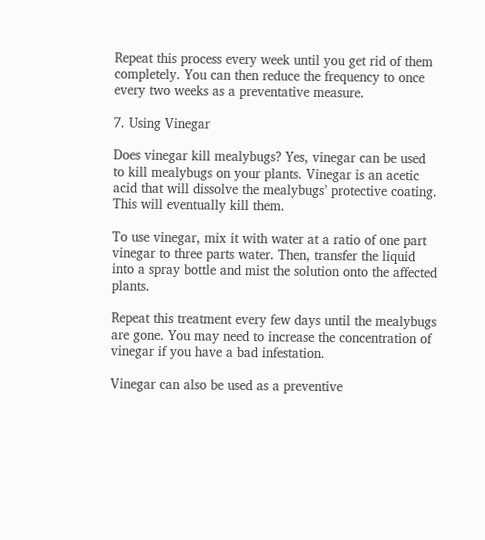Repeat this process every week until you get rid of them completely. You can then reduce the frequency to once every two weeks as a preventative measure.

7. Using Vinegar

Does vinegar kill mealybugs? Yes, vinegar can be used to kill mealybugs on your plants. Vinegar is an acetic acid that will dissolve the mealybugs’ protective coating. This will eventually kill them.

To use vinegar, mix it with water at a ratio of one part vinegar to three parts water. Then, transfer the liquid into a spray bottle and mist the solution onto the affected plants.

Repeat this treatment every few days until the mealybugs are gone. You may need to increase the concentration of vinegar if you have a bad infestation.

Vinegar can also be used as a preventive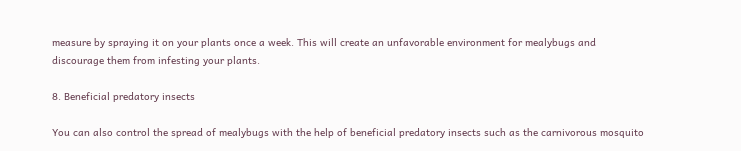measure by spraying it on your plants once a week. This will create an unfavorable environment for mealybugs and discourage them from infesting your plants.

8. Beneficial predatory insects

You can also control the spread of mealybugs with the help of beneficial predatory insects such as the carnivorous mosquito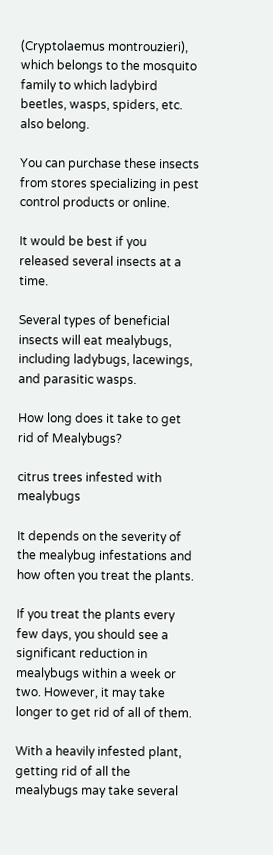(Cryptolaemus montrouzieri), which belongs to the mosquito family to which ladybird beetles, wasps, spiders, etc. also belong.

You can purchase these insects from stores specializing in pest control products or online.

It would be best if you released several insects at a time.

Several types of beneficial insects will eat mealybugs, including ladybugs, lacewings, and parasitic wasps.

How long does it take to get rid of Mealybugs?

citrus trees infested with mealybugs

It depends on the severity of the mealybug infestations and how often you treat the plants.

If you treat the plants every few days, you should see a significant reduction in mealybugs within a week or two. However, it may take longer to get rid of all of them.

With a heavily infested plant, getting rid of all the mealybugs may take several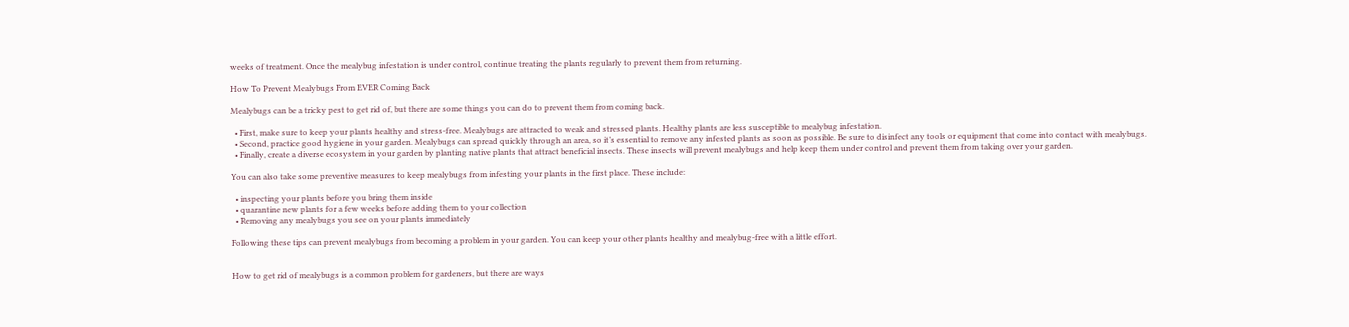weeks of treatment. Once the mealybug infestation is under control, continue treating the plants regularly to prevent them from returning.

How To Prevent Mealybugs From EVER Coming Back

Mealybugs can be a tricky pest to get rid of, but there are some things you can do to prevent them from coming back.

  • First, make sure to keep your plants healthy and stress-free. Mealybugs are attracted to weak and stressed plants. Healthy plants are less susceptible to mealybug infestation.
  • Second, practice good hygiene in your garden. Mealybugs can spread quickly through an area, so it’s essential to remove any infested plants as soon as possible. Be sure to disinfect any tools or equipment that come into contact with mealybugs.
  • Finally, create a diverse ecosystem in your garden by planting native plants that attract beneficial insects. These insects will prevent mealybugs and help keep them under control and prevent them from taking over your garden.

You can also take some preventive measures to keep mealybugs from infesting your plants in the first place. These include:

  • inspecting your plants before you bring them inside
  • quarantine new plants for a few weeks before adding them to your collection
  • Removing any mealybugs you see on your plants immediately

Following these tips can prevent mealybugs from becoming a problem in your garden. You can keep your other plants healthy and mealybug-free with a little effort.


How to get rid of mealybugs is a common problem for gardeners, but there are ways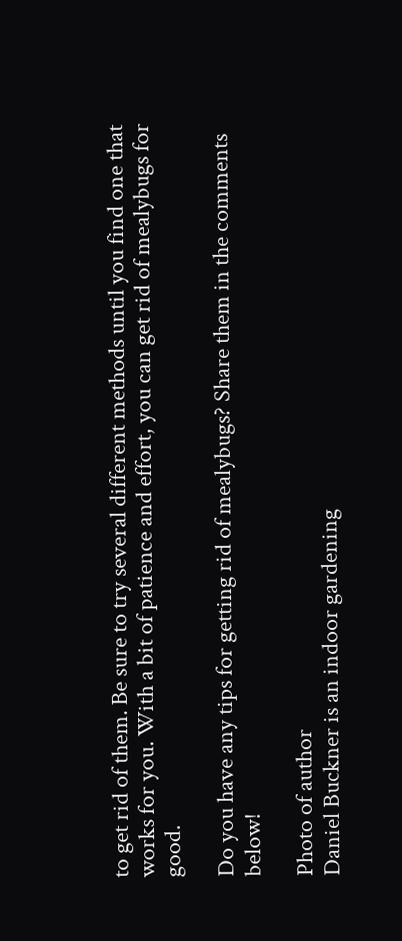to get rid of them. Be sure to try several different methods until you find one that works for you. With a bit of patience and effort, you can get rid of mealybugs for good.

Do you have any tips for getting rid of mealybugs? Share them in the comments below!

Photo of author
Daniel Buckner is an indoor gardening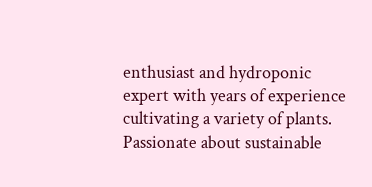enthusiast and hydroponic expert with years of experience cultivating a variety of plants. Passionate about sustainable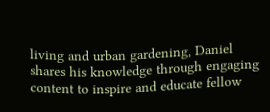living and urban gardening, Daniel shares his knowledge through engaging content to inspire and educate fellow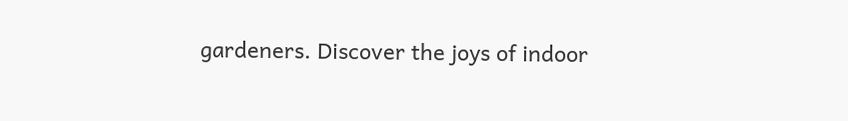gardeners. Discover the joys of indoor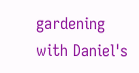gardening with Daniel's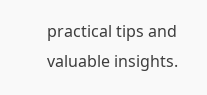practical tips and valuable insights.